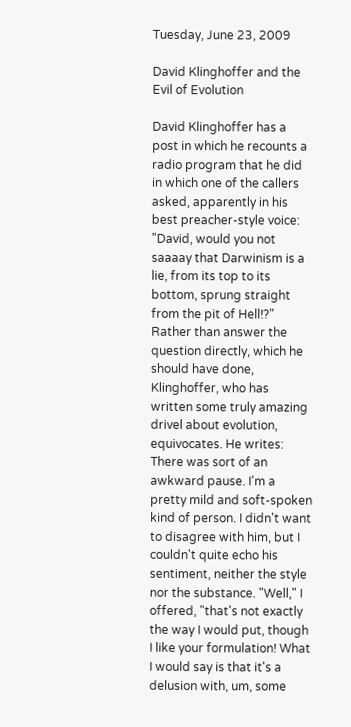Tuesday, June 23, 2009

David Klinghoffer and the Evil of Evolution

David Klinghoffer has a post in which he recounts a radio program that he did in which one of the callers asked, apparently in his best preacher-style voice:
"David, would you not saaaay that Darwinism is a lie, from its top to its bottom, sprung straight from the pit of Hell!?"
Rather than answer the question directly, which he should have done, Klinghoffer, who has written some truly amazing drivel about evolution, equivocates. He writes:
There was sort of an awkward pause. I'm a pretty mild and soft-spoken kind of person. I didn't want to disagree with him, but I couldn't quite echo his sentiment, neither the style nor the substance. "Well," I offered, "that's not exactly the way I would put, though I like your formulation! What I would say is that it's a delusion with, um, some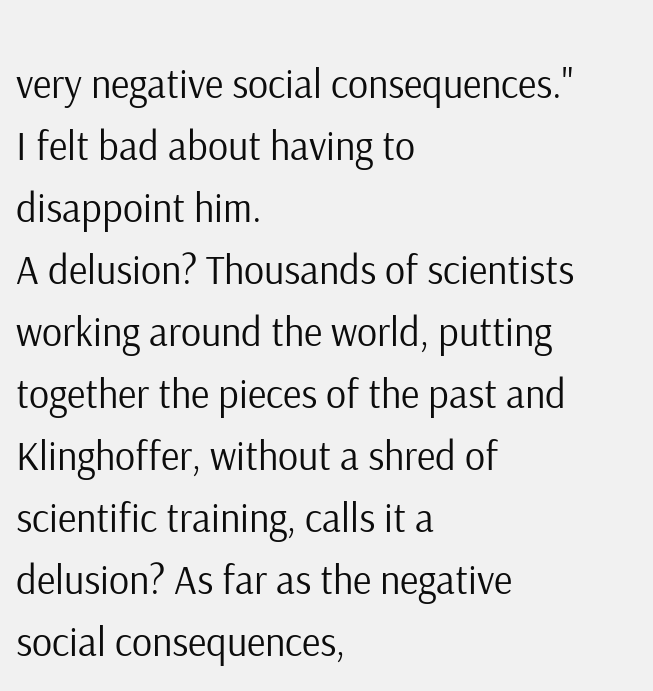very negative social consequences." I felt bad about having to disappoint him.
A delusion? Thousands of scientists working around the world, putting together the pieces of the past and Klinghoffer, without a shred of scientific training, calls it a delusion? As far as the negative social consequences,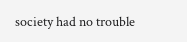society had no trouble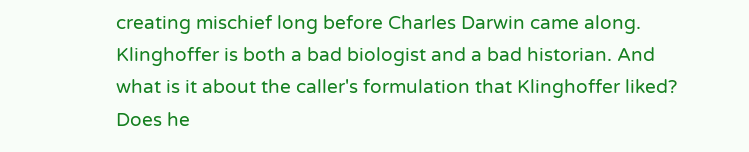creating mischief long before Charles Darwin came along. Klinghoffer is both a bad biologist and a bad historian. And what is it about the caller's formulation that Klinghoffer liked? Does he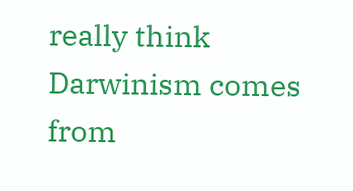really think Darwinism comes from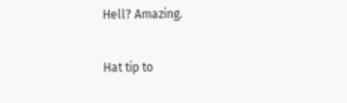Hell? Amazing.

Hat tip to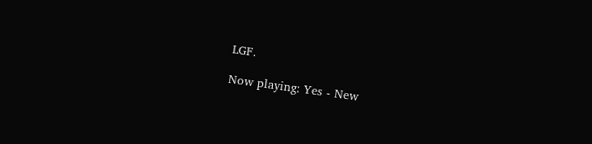LGF.

Now playing: Yes - New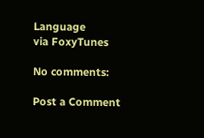Language
via FoxyTunes

No comments:

Post a Comment